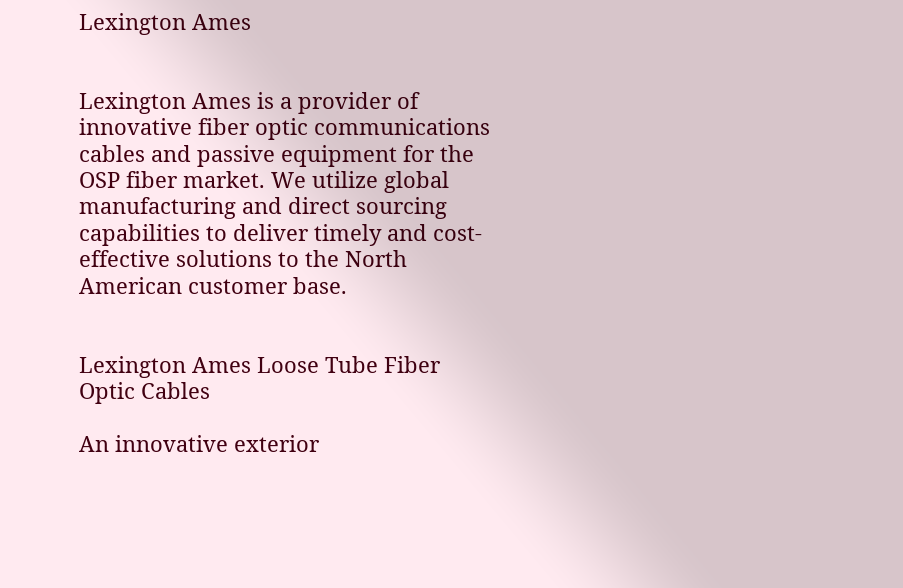Lexington Ames


Lexington Ames is a provider of innovative fiber optic communications cables and passive equipment for the OSP fiber market. We utilize global manufacturing and direct sourcing capabilities to deliver timely and cost-effective solutions to the North American customer base.


Lexington Ames Loose Tube Fiber Optic Cables

An innovative exterior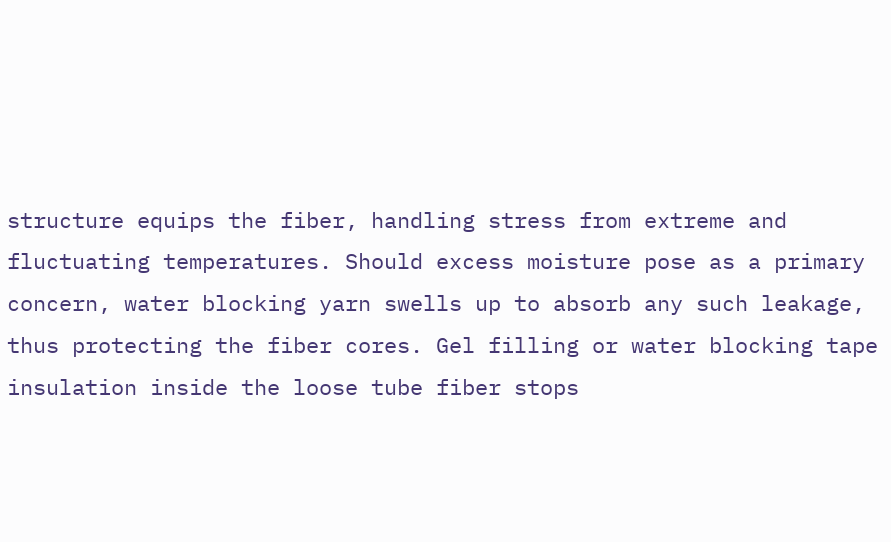structure equips the fiber, handling stress from extreme and fluctuating temperatures. Should excess moisture pose as a primary concern, water blocking yarn swells up to absorb any such leakage, thus protecting the fiber cores. Gel filling or water blocking tape insulation inside the loose tube fiber stops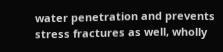water penetration and prevents stress fractures as well, wholly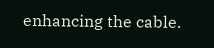enhancing the cable.